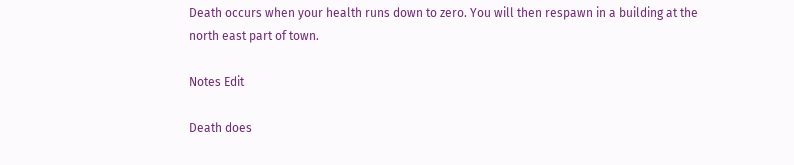Death occurs when your health runs down to zero. You will then respawn in a building at the north east part of town.

Notes Edit

Death does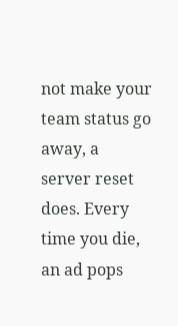not make your team status go away, a server reset does. Every time you die, an ad pops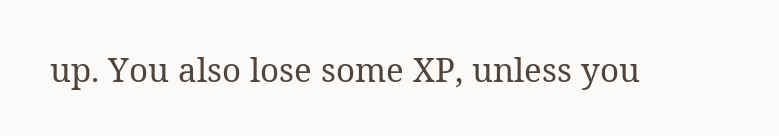up. You also lose some XP, unless you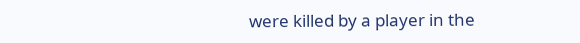were killed by a player in the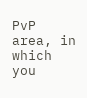PvP area, in which you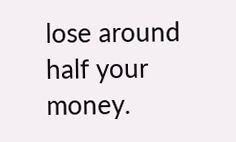lose around half your money.